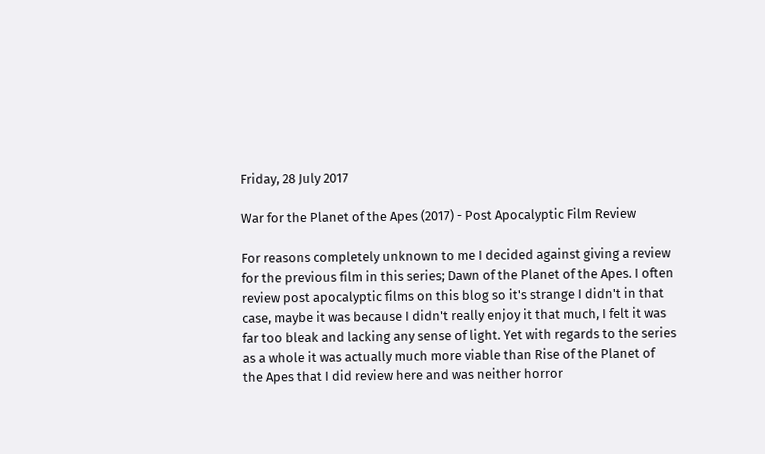Friday, 28 July 2017

War for the Planet of the Apes (2017) - Post Apocalyptic Film Review

For reasons completely unknown to me I decided against giving a review for the previous film in this series; Dawn of the Planet of the Apes. I often review post apocalyptic films on this blog so it's strange I didn't in that case, maybe it was because I didn't really enjoy it that much, I felt it was far too bleak and lacking any sense of light. Yet with regards to the series as a whole it was actually much more viable than Rise of the Planet of the Apes that I did review here and was neither horror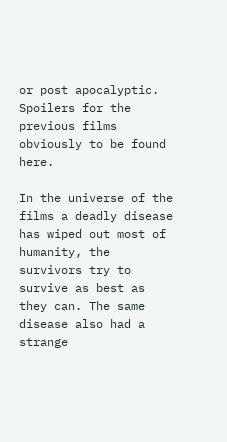or post apocalyptic. Spoilers for the previous films obviously to be found here.

In the universe of the films a deadly disease has wiped out most of humanity, the survivors try to survive as best as they can. The same disease also had a strange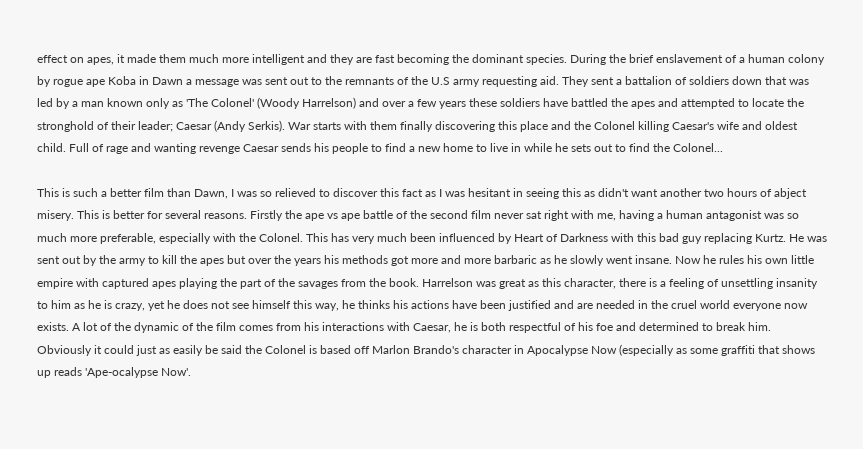effect on apes, it made them much more intelligent and they are fast becoming the dominant species. During the brief enslavement of a human colony by rogue ape Koba in Dawn a message was sent out to the remnants of the U.S army requesting aid. They sent a battalion of soldiers down that was led by a man known only as 'The Colonel' (Woody Harrelson) and over a few years these soldiers have battled the apes and attempted to locate the stronghold of their leader; Caesar (Andy Serkis). War starts with them finally discovering this place and the Colonel killing Caesar's wife and oldest child. Full of rage and wanting revenge Caesar sends his people to find a new home to live in while he sets out to find the Colonel...

This is such a better film than Dawn, I was so relieved to discover this fact as I was hesitant in seeing this as didn't want another two hours of abject misery. This is better for several reasons. Firstly the ape vs ape battle of the second film never sat right with me, having a human antagonist was so much more preferable, especially with the Colonel. This has very much been influenced by Heart of Darkness with this bad guy replacing Kurtz. He was sent out by the army to kill the apes but over the years his methods got more and more barbaric as he slowly went insane. Now he rules his own little empire with captured apes playing the part of the savages from the book. Harrelson was great as this character, there is a feeling of unsettling insanity to him as he is crazy, yet he does not see himself this way, he thinks his actions have been justified and are needed in the cruel world everyone now exists. A lot of the dynamic of the film comes from his interactions with Caesar, he is both respectful of his foe and determined to break him. Obviously it could just as easily be said the Colonel is based off Marlon Brando's character in Apocalypse Now (especially as some graffiti that shows up reads 'Ape-ocalypse Now'.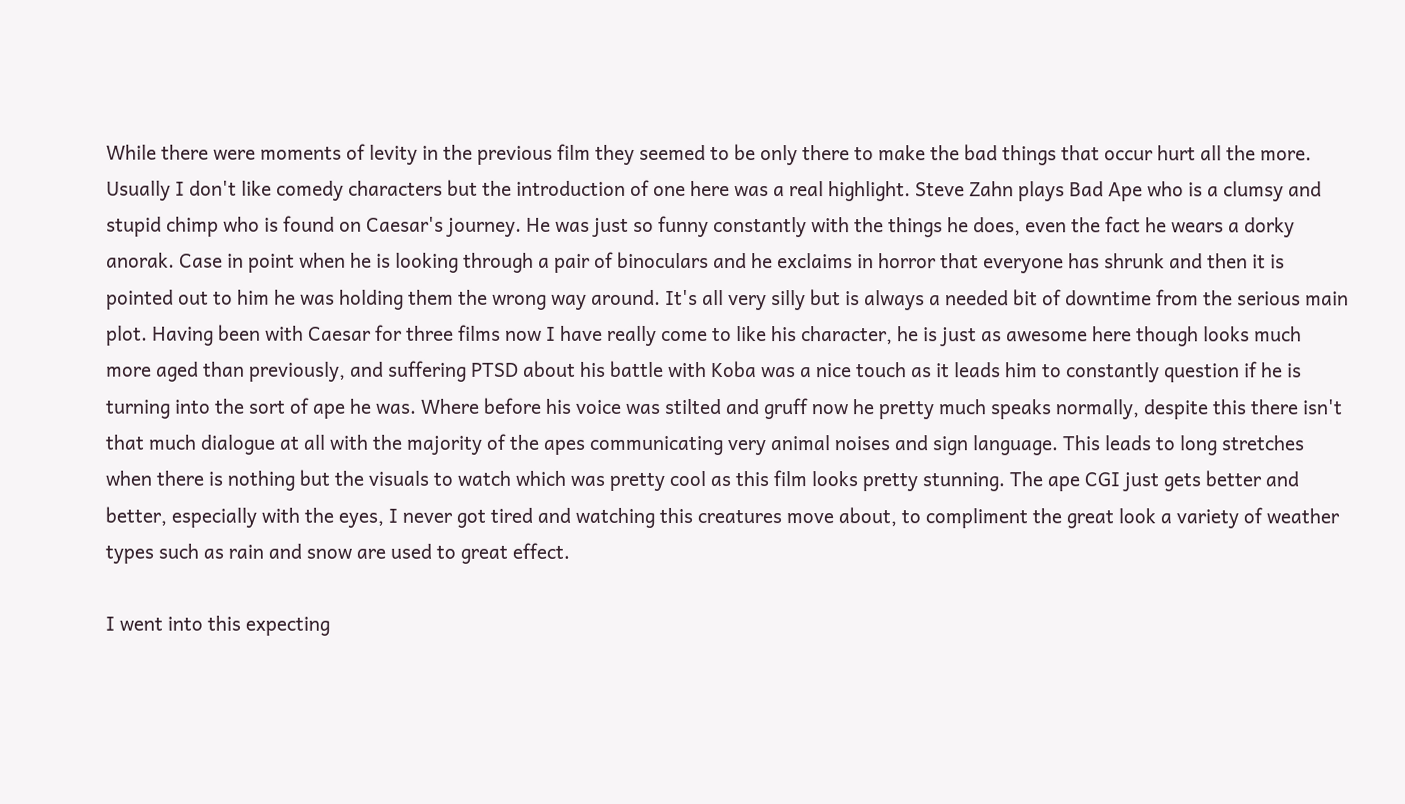While there were moments of levity in the previous film they seemed to be only there to make the bad things that occur hurt all the more. Usually I don't like comedy characters but the introduction of one here was a real highlight. Steve Zahn plays Bad Ape who is a clumsy and stupid chimp who is found on Caesar's journey. He was just so funny constantly with the things he does, even the fact he wears a dorky anorak. Case in point when he is looking through a pair of binoculars and he exclaims in horror that everyone has shrunk and then it is pointed out to him he was holding them the wrong way around. It's all very silly but is always a needed bit of downtime from the serious main plot. Having been with Caesar for three films now I have really come to like his character, he is just as awesome here though looks much more aged than previously, and suffering PTSD about his battle with Koba was a nice touch as it leads him to constantly question if he is turning into the sort of ape he was. Where before his voice was stilted and gruff now he pretty much speaks normally, despite this there isn't that much dialogue at all with the majority of the apes communicating very animal noises and sign language. This leads to long stretches when there is nothing but the visuals to watch which was pretty cool as this film looks pretty stunning. The ape CGI just gets better and better, especially with the eyes, I never got tired and watching this creatures move about, to compliment the great look a variety of weather types such as rain and snow are used to great effect.

I went into this expecting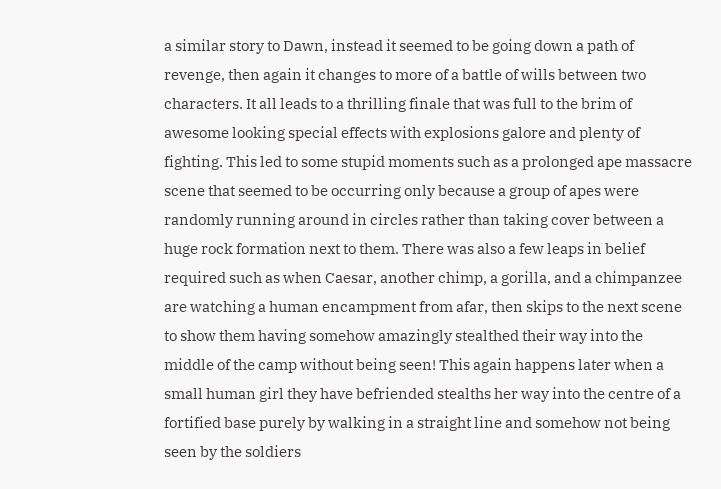a similar story to Dawn, instead it seemed to be going down a path of revenge, then again it changes to more of a battle of wills between two characters. It all leads to a thrilling finale that was full to the brim of awesome looking special effects with explosions galore and plenty of fighting. This led to some stupid moments such as a prolonged ape massacre scene that seemed to be occurring only because a group of apes were randomly running around in circles rather than taking cover between a huge rock formation next to them. There was also a few leaps in belief required such as when Caesar, another chimp, a gorilla, and a chimpanzee are watching a human encampment from afar, then skips to the next scene to show them having somehow amazingly stealthed their way into the middle of the camp without being seen! This again happens later when a small human girl they have befriended stealths her way into the centre of a fortified base purely by walking in a straight line and somehow not being seen by the soldiers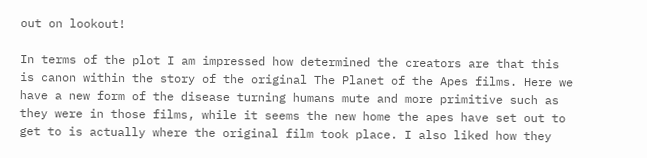out on lookout!

In terms of the plot I am impressed how determined the creators are that this is canon within the story of the original The Planet of the Apes films. Here we have a new form of the disease turning humans mute and more primitive such as they were in those films, while it seems the new home the apes have set out to get to is actually where the original film took place. I also liked how they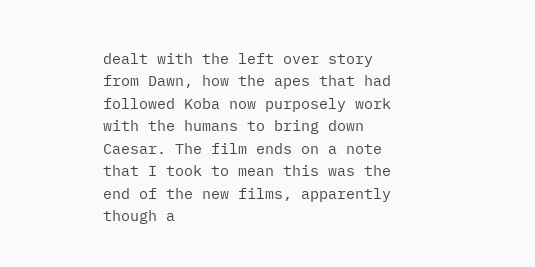dealt with the left over story from Dawn, how the apes that had followed Koba now purposely work with the humans to bring down Caesar. The film ends on a note that I took to mean this was the end of the new films, apparently though a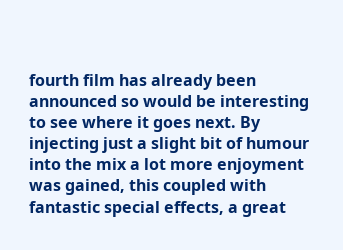fourth film has already been announced so would be interesting to see where it goes next. By injecting just a slight bit of humour into the mix a lot more enjoyment was gained, this coupled with fantastic special effects, a great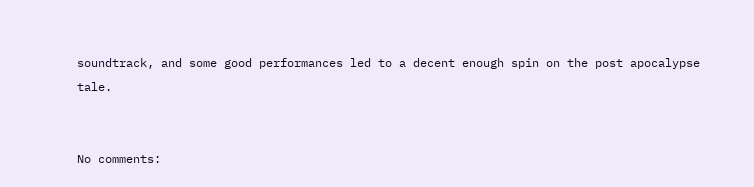soundtrack, and some good performances led to a decent enough spin on the post apocalypse tale.


No comments: